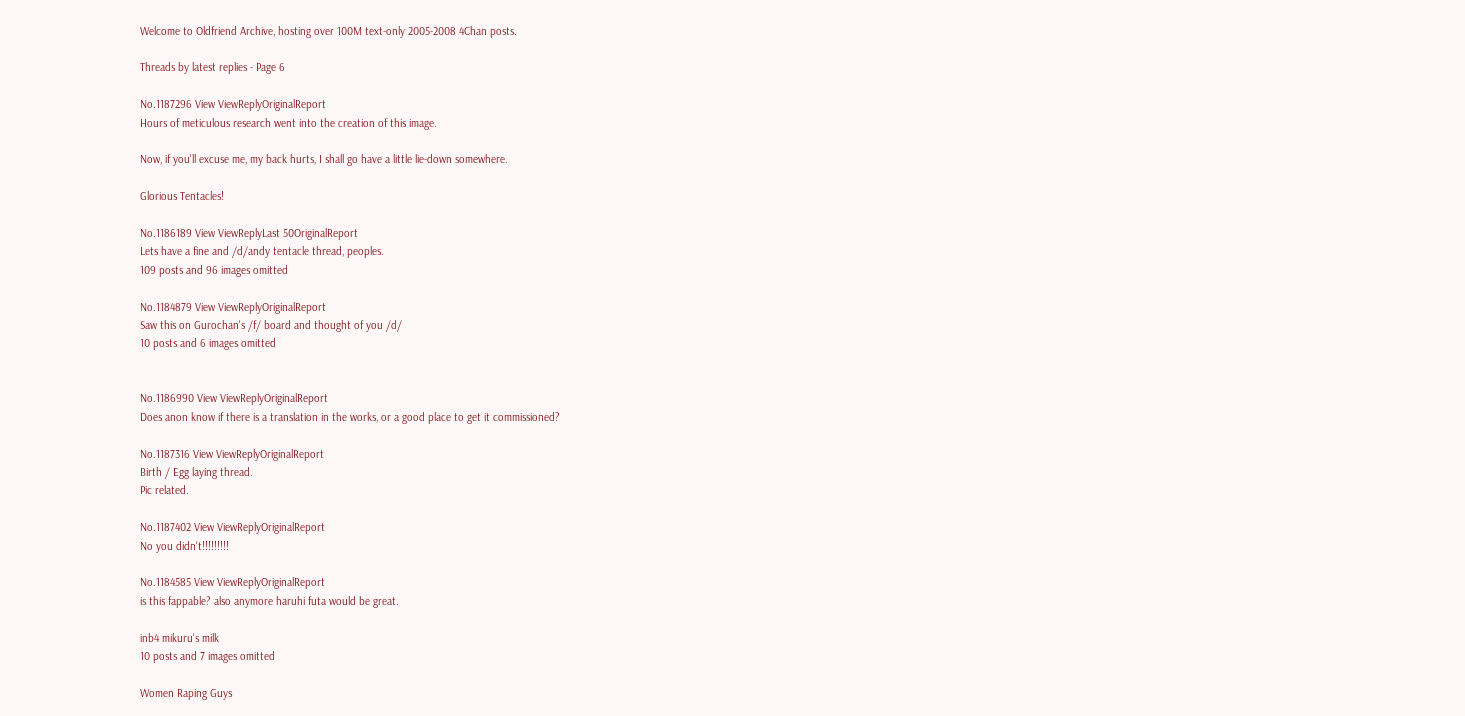Welcome to Oldfriend Archive, hosting over 100M text-only 2005-2008 4Chan posts.

Threads by latest replies - Page 6

No.1187296 View ViewReplyOriginalReport
Hours of meticulous research went into the creation of this image.

Now, if you'll excuse me, my back hurts, I shall go have a little lie-down somewhere.

Glorious Tentacles!

No.1186189 View ViewReplyLast 50OriginalReport
Lets have a fine and /d/andy tentacle thread, peoples.
109 posts and 96 images omitted

No.1184879 View ViewReplyOriginalReport
Saw this on Gurochan's /f/ board and thought of you /d/
10 posts and 6 images omitted


No.1186990 View ViewReplyOriginalReport
Does anon know if there is a translation in the works, or a good place to get it commissioned?

No.1187316 View ViewReplyOriginalReport
Birth / Egg laying thread.
Pic related.

No.1187402 View ViewReplyOriginalReport
No you didn't!!!!!!!!!

No.1184585 View ViewReplyOriginalReport
is this fappable? also anymore haruhi futa would be great.

inb4 mikuru's milk
10 posts and 7 images omitted

Women Raping Guys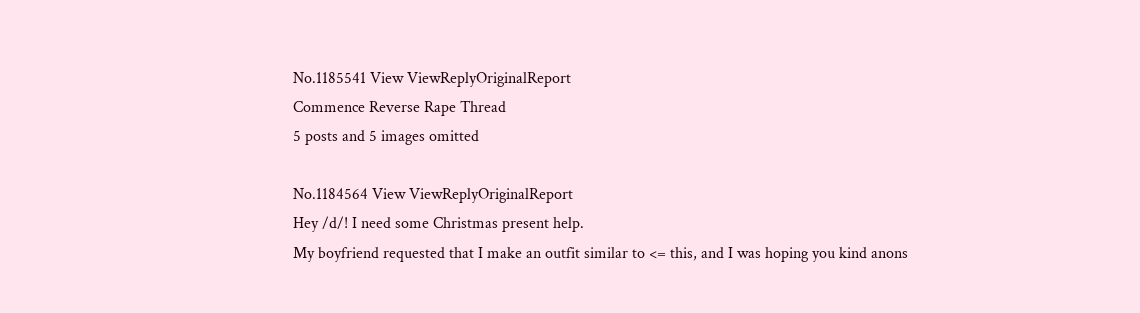No.1185541 View ViewReplyOriginalReport
Commence Reverse Rape Thread
5 posts and 5 images omitted

No.1184564 View ViewReplyOriginalReport
Hey /d/! I need some Christmas present help.
My boyfriend requested that I make an outfit similar to <= this, and I was hoping you kind anons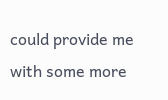could provide me with some more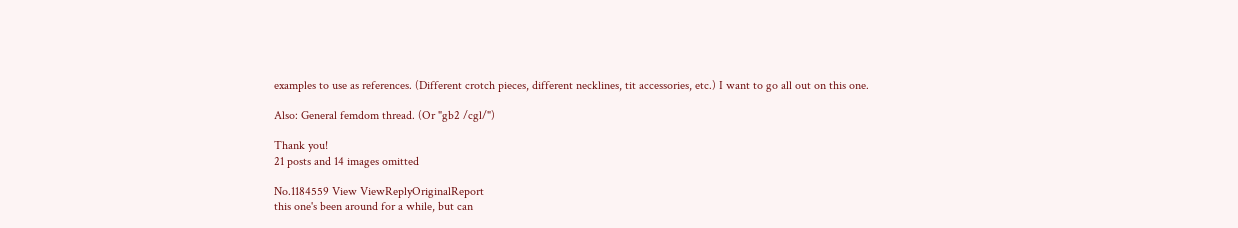examples to use as references. (Different crotch pieces, different necklines, tit accessories, etc.) I want to go all out on this one.

Also: General femdom thread. (Or "gb2 /cgl/")

Thank you!
21 posts and 14 images omitted

No.1184559 View ViewReplyOriginalReport
this one's been around for a while, but can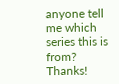anyone tell me which series this is from? Thanks!